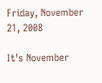Friday, November 21, 2008

It's November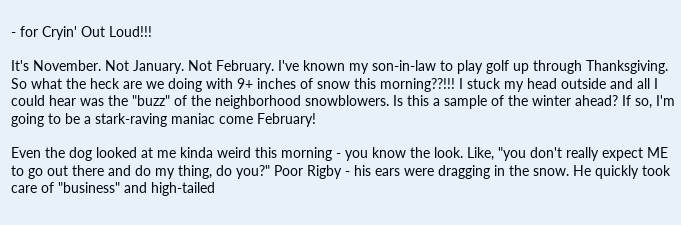- for Cryin' Out Loud!!!

It's November. Not January. Not February. I've known my son-in-law to play golf up through Thanksgiving. So what the heck are we doing with 9+ inches of snow this morning??!!! I stuck my head outside and all I could hear was the "buzz" of the neighborhood snowblowers. Is this a sample of the winter ahead? If so, I'm going to be a stark-raving maniac come February!

Even the dog looked at me kinda weird this morning - you know the look. Like, "you don't really expect ME to go out there and do my thing, do you?" Poor Rigby - his ears were dragging in the snow. He quickly took care of "business" and high-tailed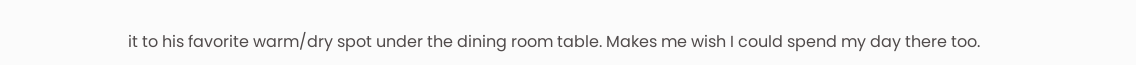it to his favorite warm/dry spot under the dining room table. Makes me wish I could spend my day there too.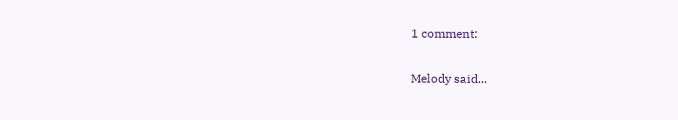1 comment:

Melody said...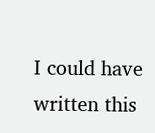I could have written this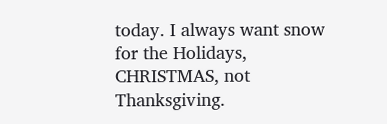today. I always want snow for the Holidays, CHRISTMAS, not Thanksgiving.